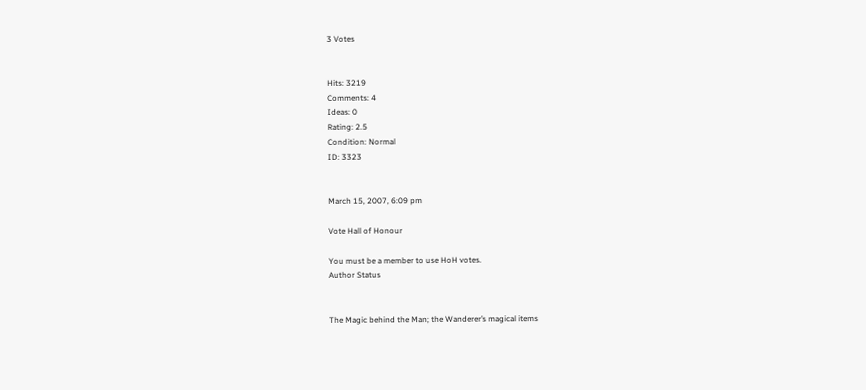3 Votes


Hits: 3219
Comments: 4
Ideas: 0
Rating: 2.5
Condition: Normal
ID: 3323


March 15, 2007, 6:09 pm

Vote Hall of Honour

You must be a member to use HoH votes.
Author Status


The Magic behind the Man; the Wanderer’s magical items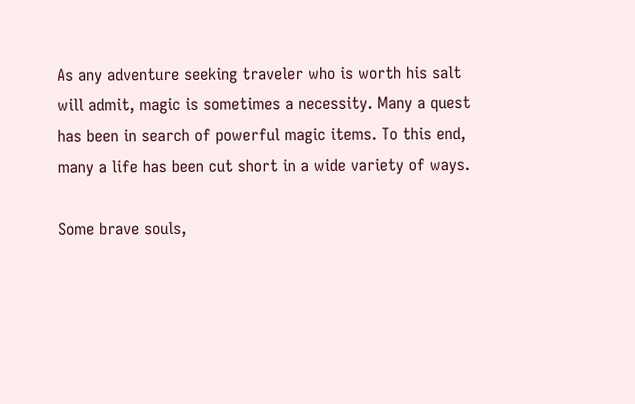As any adventure seeking traveler who is worth his salt will admit, magic is sometimes a necessity. Many a quest has been in search of powerful magic items. To this end, many a life has been cut short in a wide variety of ways.

Some brave souls,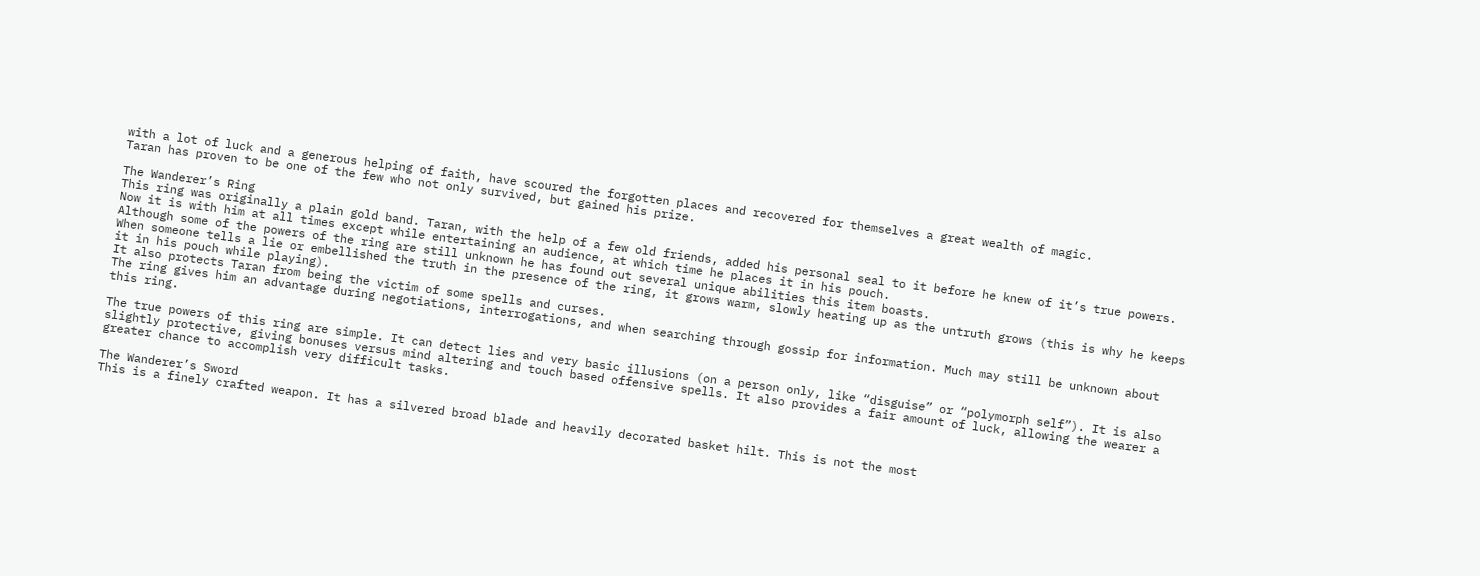with a lot of luck and a generous helping of faith, have scoured the forgotten places and recovered for themselves a great wealth of magic.
Taran has proven to be one of the few who not only survived, but gained his prize.

The Wanderer’s Ring
This ring was originally a plain gold band. Taran, with the help of a few old friends, added his personal seal to it before he knew of it’s true powers. Now it is with him at all times except while entertaining an audience, at which time he places it in his pouch.
Although some of the powers of the ring are still unknown he has found out several unique abilities this item boasts.
When someone tells a lie or embellished the truth in the presence of the ring, it grows warm, slowly heating up as the untruth grows (this is why he keeps it in his pouch while playing).
It also protects Taran from being the victim of some spells and curses.
The ring gives him an advantage during negotiations, interrogations, and when searching through gossip for information. Much may still be unknown about this ring.

The true powers of this ring are simple. It can detect lies and very basic illusions (on a person only, like “disguise” or “polymorph self”). It is also slightly protective, giving bonuses versus mind altering and touch based offensive spells. It also provides a fair amount of luck, allowing the wearer a greater chance to accomplish very difficult tasks.

The Wanderer’s Sword
This is a finely crafted weapon. It has a silvered broad blade and heavily decorated basket hilt. This is not the most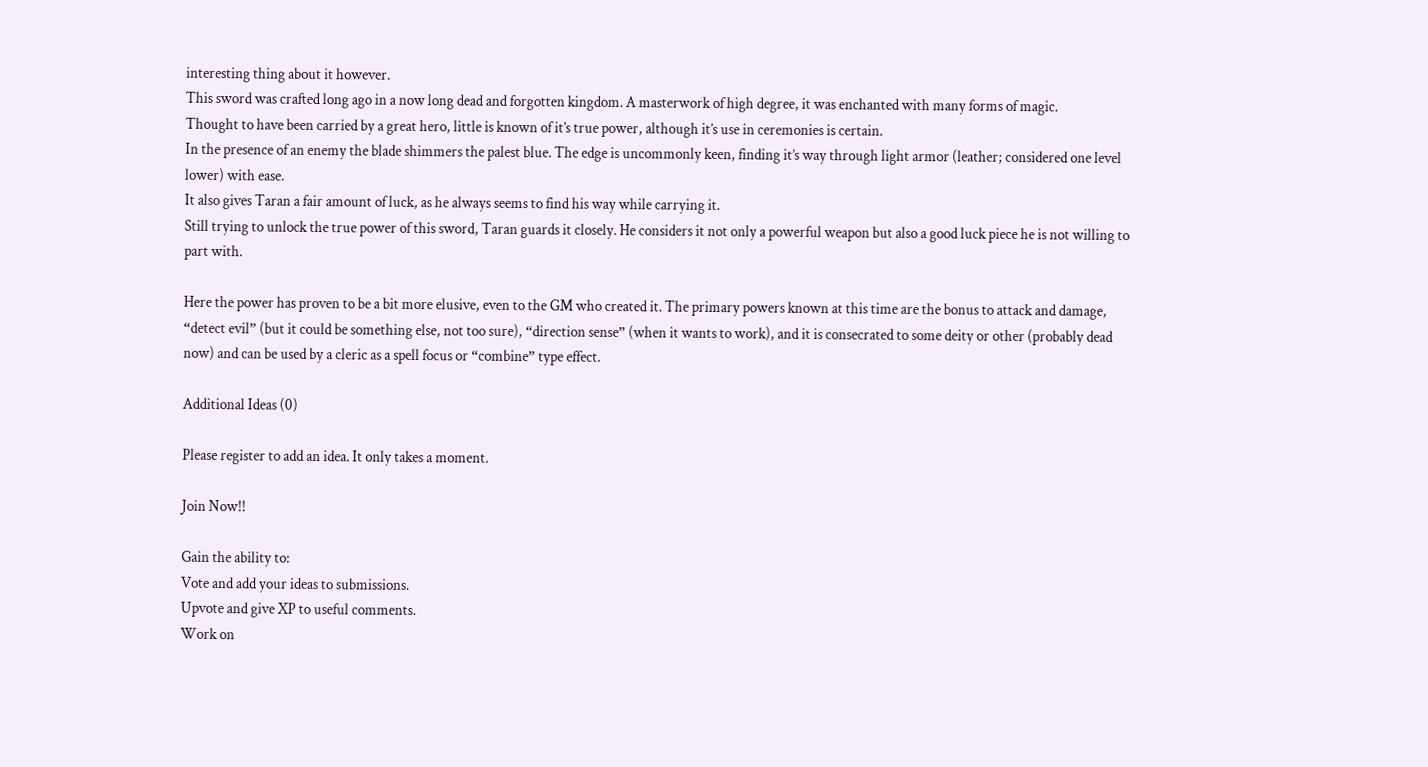interesting thing about it however.
This sword was crafted long ago in a now long dead and forgotten kingdom. A masterwork of high degree, it was enchanted with many forms of magic.
Thought to have been carried by a great hero, little is known of it’s true power, although it’s use in ceremonies is certain.
In the presence of an enemy the blade shimmers the palest blue. The edge is uncommonly keen, finding it’s way through light armor (leather; considered one level lower) with ease.
It also gives Taran a fair amount of luck, as he always seems to find his way while carrying it.
Still trying to unlock the true power of this sword, Taran guards it closely. He considers it not only a powerful weapon but also a good luck piece he is not willing to part with.

Here the power has proven to be a bit more elusive, even to the GM who created it. The primary powers known at this time are the bonus to attack and damage, “detect evil” (but it could be something else, not too sure), “direction sense” (when it wants to work), and it is consecrated to some deity or other (probably dead now) and can be used by a cleric as a spell focus or “combine” type effect.

Additional Ideas (0)

Please register to add an idea. It only takes a moment.

Join Now!!

Gain the ability to:
Vote and add your ideas to submissions.
Upvote and give XP to useful comments.
Work on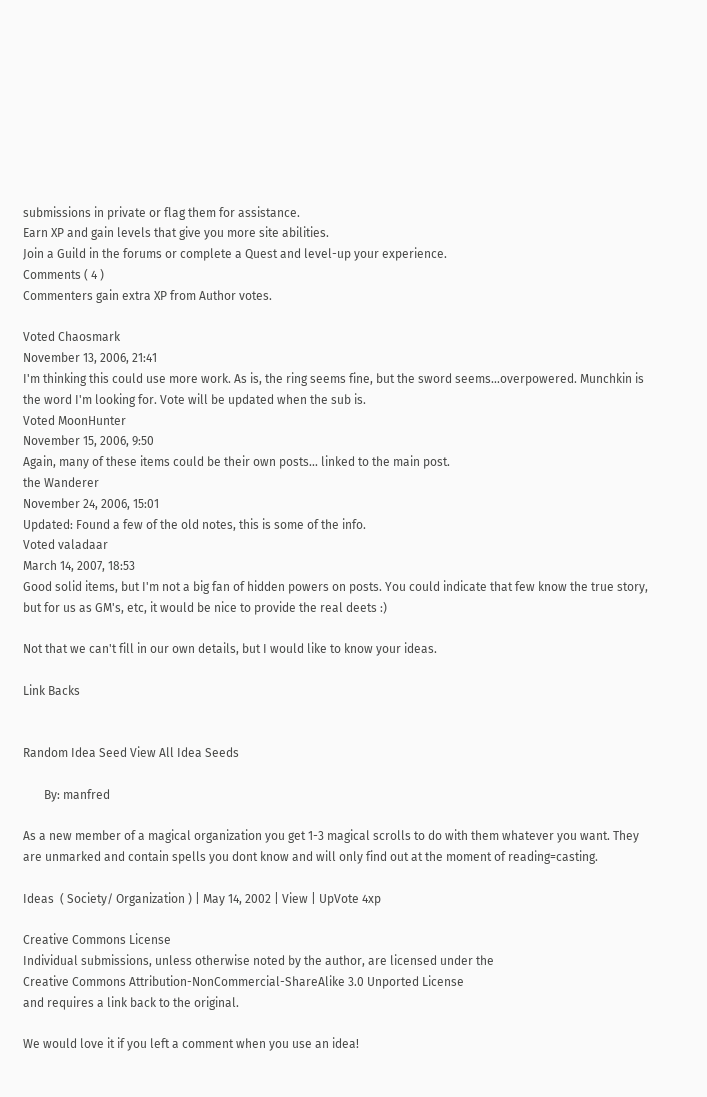submissions in private or flag them for assistance.
Earn XP and gain levels that give you more site abilities.
Join a Guild in the forums or complete a Quest and level-up your experience.
Comments ( 4 )
Commenters gain extra XP from Author votes.

Voted Chaosmark
November 13, 2006, 21:41
I'm thinking this could use more work. As is, the ring seems fine, but the sword seems...overpowered. Munchkin is the word I'm looking for. Vote will be updated when the sub is.
Voted MoonHunter
November 15, 2006, 9:50
Again, many of these items could be their own posts... linked to the main post.
the Wanderer
November 24, 2006, 15:01
Updated: Found a few of the old notes, this is some of the info.
Voted valadaar
March 14, 2007, 18:53
Good solid items, but I'm not a big fan of hidden powers on posts. You could indicate that few know the true story, but for us as GM's, etc, it would be nice to provide the real deets :)

Not that we can't fill in our own details, but I would like to know your ideas.

Link Backs


Random Idea Seed View All Idea Seeds

       By: manfred

As a new member of a magical organization you get 1-3 magical scrolls to do with them whatever you want. They are unmarked and contain spells you dont know and will only find out at the moment of reading=casting.

Ideas  ( Society/ Organization ) | May 14, 2002 | View | UpVote 4xp

Creative Commons License
Individual submissions, unless otherwise noted by the author, are licensed under the
Creative Commons Attribution-NonCommercial-ShareAlike 3.0 Unported License
and requires a link back to the original.

We would love it if you left a comment when you use an idea!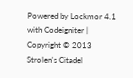Powered by Lockmor 4.1 with Codeigniter | Copyright © 2013 Strolen's Citadel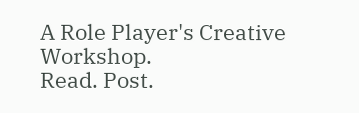A Role Player's Creative Workshop.
Read. Post.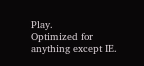Play.
Optimized for anything except IE.